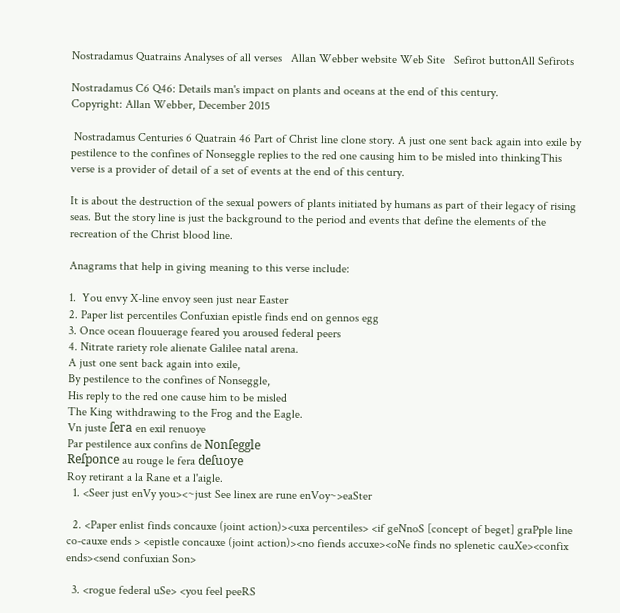Nostradamus Quatrains Analyses of all verses   Allan Webber website Web Site   Sefirot buttonAll Sefirots

Nostradamus C6 Q46: Details man's impact on plants and oceans at the end of this century.
Copyright: Allan Webber, December 2015

 Nostradamus Centuries 6 Quatrain 46 Part of Christ line clone story. A just one sent back again into exile by pestilence to the confines of Nonseggle replies to the red one causing him to be misled into thinkingThis verse is a provider of detail of a set of events at the end of this century.

It is about the destruction of the sexual powers of plants initiated by humans as part of their legacy of rising seas. But the story line is just the background to the period and events that define the elements of the recreation of the Christ blood line.

Anagrams that help in giving meaning to this verse include:

1.  You envy X-line envoy seen just near Easter
2. Paper list percentiles Confuxian epistle finds end on gennos egg
3. Once ocean flouuerage feared you aroused federal peers
4. Nitrate rariety role alienate Galilee natal arena.
A just one sent back again into exile,
By pestilence to the confines of Nonseggle,
His reply to the red one cause him to be misled
The King withdrawing to the Frog and the Eagle.
Vn juste ſera en exil renuoye
Par pestilence aux confins de Nonſeggle
Reſponce au rouge le fera deſuoye
Roy retirant a la Rane et a l'aigle.
  1. <Seer just enVy you><~just See linex are rune enVoy~>eaSter

  2. <Paper enlist finds concauxe (joint action)><uxa percentiles> <if geNnoS [concept of beget] graPple line co-cauxe ends > <epistle concauxe (joint action)><no fiends accuxe><oNe finds no splenetic cauXe><confix ends><send confuxian Son>

  3. <rogue federal uSe> <you feel peeRS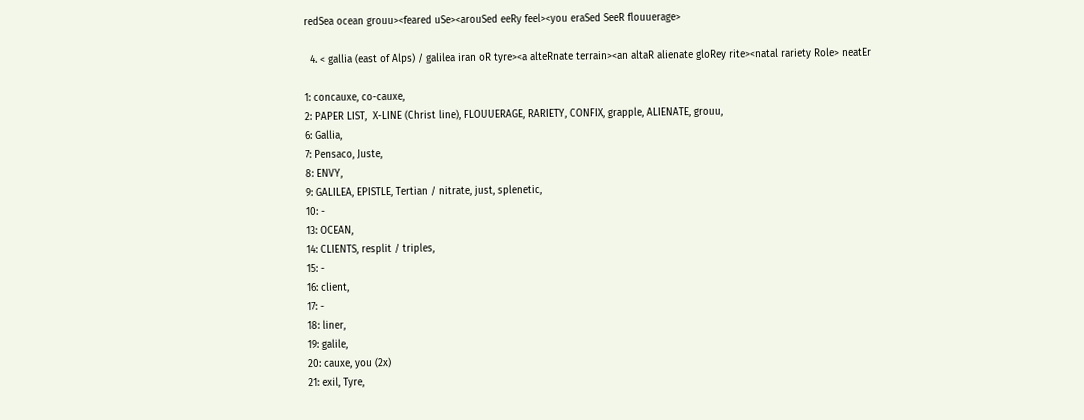redSea ocean grouu><feared uSe><arouSed eeRy feel><you eraSed SeeR flouuerage>

  4. < gallia (east of Alps) / galilea iran oR tyre><a alteRnate terrain><an altaR alienate gloRey rite><natal rariety Role> neatEr

1: concauxe, co-cauxe,
2: PAPER LIST,  X-LINE (Christ line), FLOUUERAGE, RARIETY, CONFIX, grapple, ALIENATE, grouu,
6: Gallia,
7: Pensaco, Juste,
8: ENVY,
9: GALILEA, EPISTLE, Tertian / nitrate, just, splenetic,
10: -
13: OCEAN,
14: CLIENTS, resplit / triples,
15: -
16: client,
17: -
18: liner,
19: galile,
20: cauxe, you (2x)
21: exil, Tyre,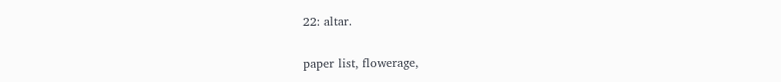22: altar.

paper list, flowerage,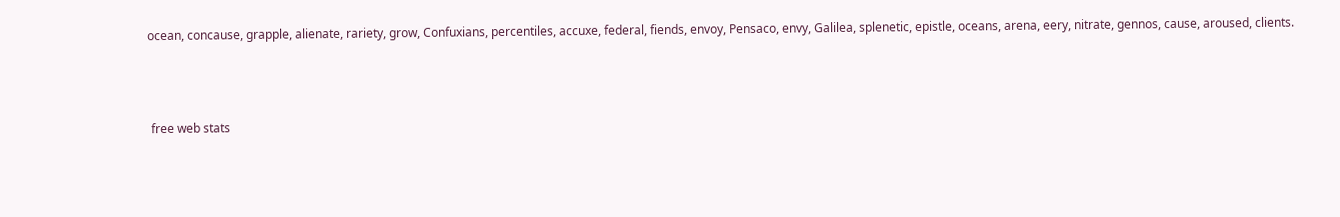ocean, concause, grapple, alienate, rariety, grow, Confuxians, percentiles, accuxe, federal, fiends, envoy, Pensaco, envy, Galilea, splenetic, epistle, oceans, arena, eery, nitrate, gennos, cause, aroused, clients.



 free web stats